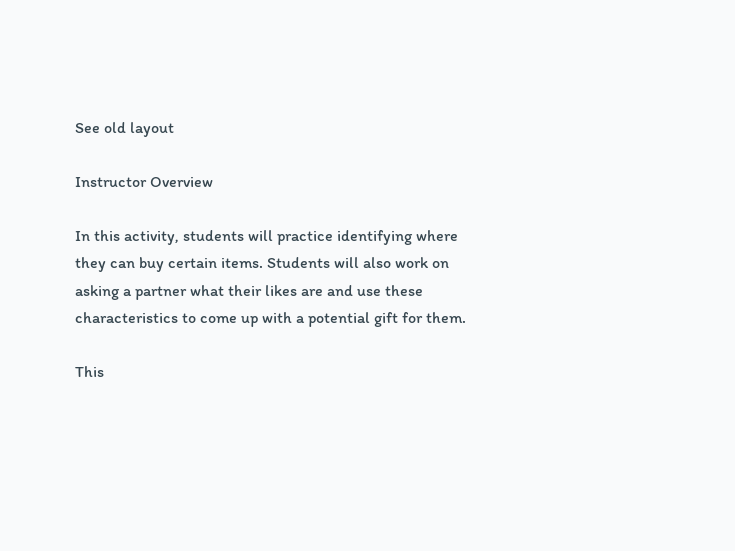See old layout

Instructor Overview

In this activity, students will practice identifying where they can buy certain items. Students will also work on asking a partner what their likes are and use these characteristics to come up with a potential gift for them.

This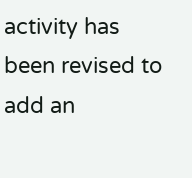activity has been revised to add an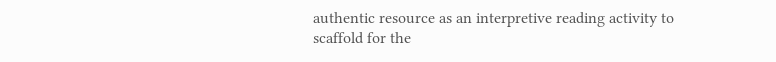authentic resource as an interpretive reading activity to scaffold for the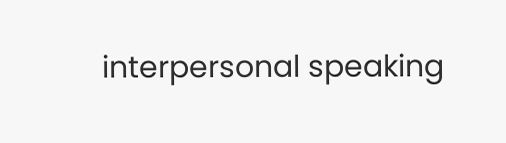interpersonal speaking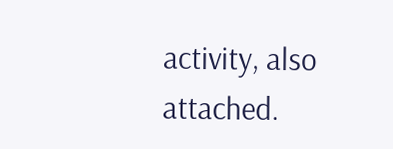activity, also attached.